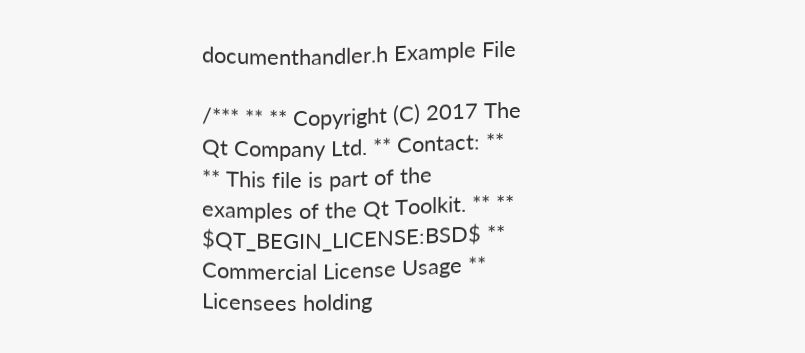documenthandler.h Example File

/*** ** ** Copyright (C) 2017 The Qt Company Ltd. ** Contact: ** ** This file is part of the examples of the Qt Toolkit. ** ** $QT_BEGIN_LICENSE:BSD$ ** Commercial License Usage ** Licensees holding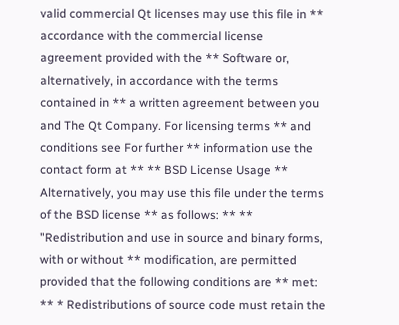valid commercial Qt licenses may use this file in ** accordance with the commercial license agreement provided with the ** Software or, alternatively, in accordance with the terms contained in ** a written agreement between you and The Qt Company. For licensing terms ** and conditions see For further ** information use the contact form at ** ** BSD License Usage ** Alternatively, you may use this file under the terms of the BSD license ** as follows: ** ** "Redistribution and use in source and binary forms, with or without ** modification, are permitted provided that the following conditions are ** met: ** * Redistributions of source code must retain the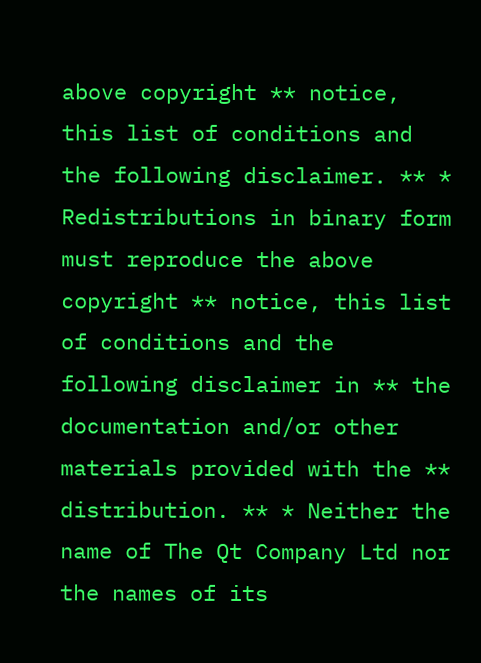above copyright ** notice, this list of conditions and the following disclaimer. ** * Redistributions in binary form must reproduce the above copyright ** notice, this list of conditions and the following disclaimer in ** the documentation and/or other materials provided with the ** distribution. ** * Neither the name of The Qt Company Ltd nor the names of its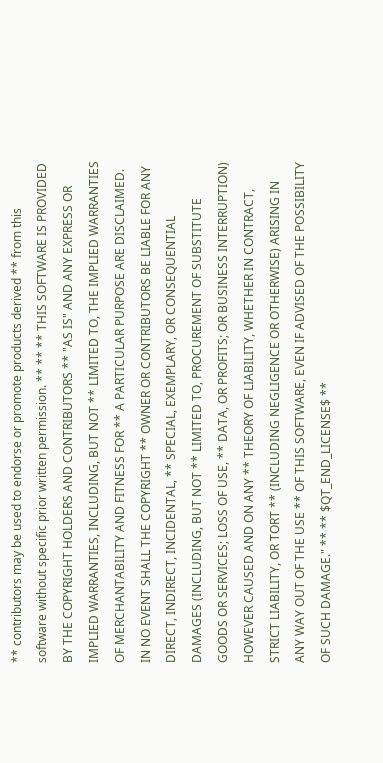** contributors may be used to endorse or promote products derived ** from this software without specific prior written permission. ** ** ** THIS SOFTWARE IS PROVIDED BY THE COPYRIGHT HOLDERS AND CONTRIBUTORS ** "AS IS" AND ANY EXPRESS OR IMPLIED WARRANTIES, INCLUDING, BUT NOT ** LIMITED TO, THE IMPLIED WARRANTIES OF MERCHANTABILITY AND FITNESS FOR ** A PARTICULAR PURPOSE ARE DISCLAIMED. IN NO EVENT SHALL THE COPYRIGHT ** OWNER OR CONTRIBUTORS BE LIABLE FOR ANY DIRECT, INDIRECT, INCIDENTAL, ** SPECIAL, EXEMPLARY, OR CONSEQUENTIAL DAMAGES (INCLUDING, BUT NOT ** LIMITED TO, PROCUREMENT OF SUBSTITUTE GOODS OR SERVICES; LOSS OF USE, ** DATA, OR PROFITS; OR BUSINESS INTERRUPTION) HOWEVER CAUSED AND ON ANY ** THEORY OF LIABILITY, WHETHER IN CONTRACT, STRICT LIABILITY, OR TORT ** (INCLUDING NEGLIGENCE OR OTHERWISE) ARISING IN ANY WAY OUT OF THE USE ** OF THIS SOFTWARE, EVEN IF ADVISED OF THE POSSIBILITY OF SUCH DAMAGE." ** ** $QT_END_LICENSE$ **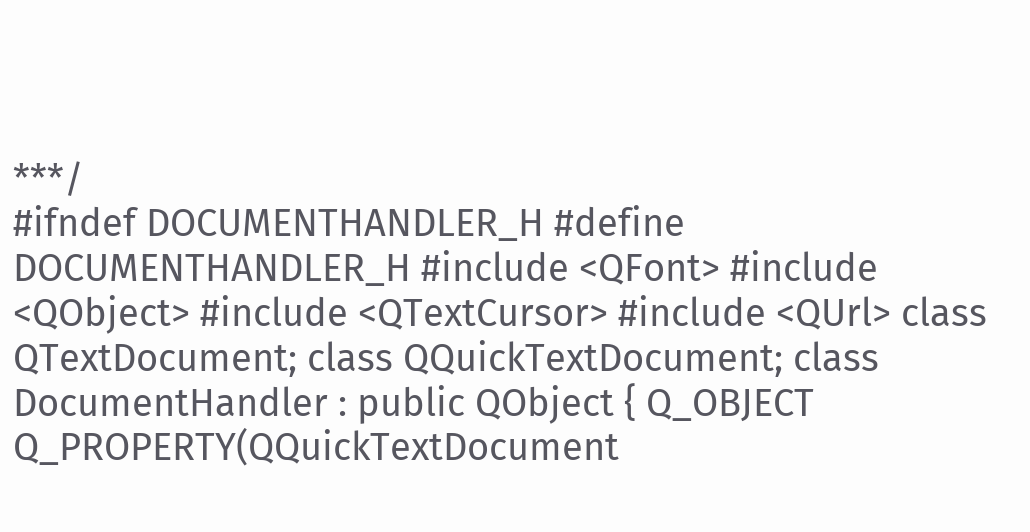***/
#ifndef DOCUMENTHANDLER_H #define DOCUMENTHANDLER_H #include <QFont> #include <QObject> #include <QTextCursor> #include <QUrl> class QTextDocument; class QQuickTextDocument; class DocumentHandler : public QObject { Q_OBJECT Q_PROPERTY(QQuickTextDocument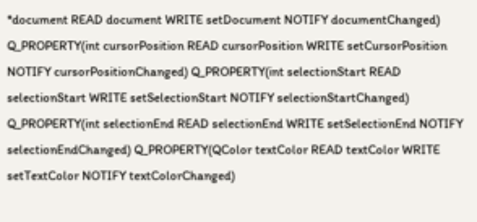*document READ document WRITE setDocument NOTIFY documentChanged) Q_PROPERTY(int cursorPosition READ cursorPosition WRITE setCursorPosition NOTIFY cursorPositionChanged) Q_PROPERTY(int selectionStart READ selectionStart WRITE setSelectionStart NOTIFY selectionStartChanged) Q_PROPERTY(int selectionEnd READ selectionEnd WRITE setSelectionEnd NOTIFY selectionEndChanged) Q_PROPERTY(QColor textColor READ textColor WRITE setTextColor NOTIFY textColorChanged)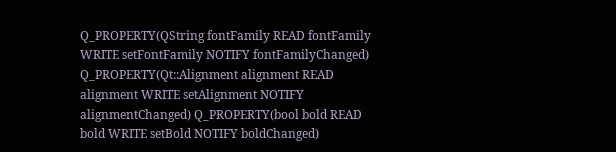Q_PROPERTY(QString fontFamily READ fontFamily WRITE setFontFamily NOTIFY fontFamilyChanged) Q_PROPERTY(Qt::Alignment alignment READ alignment WRITE setAlignment NOTIFY alignmentChanged) Q_PROPERTY(bool bold READ bold WRITE setBold NOTIFY boldChanged)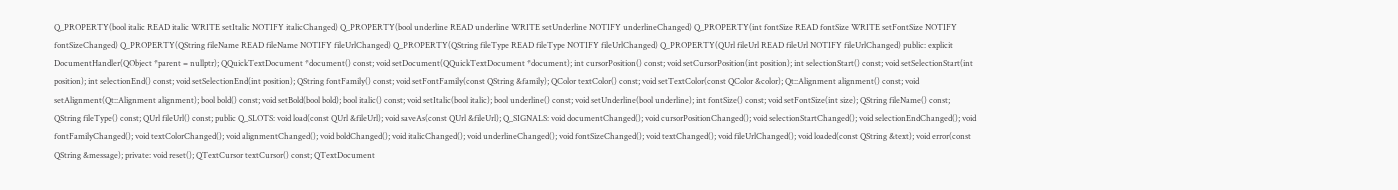Q_PROPERTY(bool italic READ italic WRITE setItalic NOTIFY italicChanged) Q_PROPERTY(bool underline READ underline WRITE setUnderline NOTIFY underlineChanged) Q_PROPERTY(int fontSize READ fontSize WRITE setFontSize NOTIFY fontSizeChanged) Q_PROPERTY(QString fileName READ fileName NOTIFY fileUrlChanged) Q_PROPERTY(QString fileType READ fileType NOTIFY fileUrlChanged) Q_PROPERTY(QUrl fileUrl READ fileUrl NOTIFY fileUrlChanged) public: explicit DocumentHandler(QObject *parent = nullptr); QQuickTextDocument *document() const; void setDocument(QQuickTextDocument *document); int cursorPosition() const; void setCursorPosition(int position); int selectionStart() const; void setSelectionStart(int position); int selectionEnd() const; void setSelectionEnd(int position); QString fontFamily() const; void setFontFamily(const QString &family); QColor textColor() const; void setTextColor(const QColor &color); Qt::Alignment alignment() const; void setAlignment(Qt::Alignment alignment); bool bold() const; void setBold(bool bold); bool italic() const; void setItalic(bool italic); bool underline() const; void setUnderline(bool underline); int fontSize() const; void setFontSize(int size); QString fileName() const; QString fileType() const; QUrl fileUrl() const; public Q_SLOTS: void load(const QUrl &fileUrl); void saveAs(const QUrl &fileUrl); Q_SIGNALS: void documentChanged(); void cursorPositionChanged(); void selectionStartChanged(); void selectionEndChanged(); void fontFamilyChanged(); void textColorChanged(); void alignmentChanged(); void boldChanged(); void italicChanged(); void underlineChanged(); void fontSizeChanged(); void textChanged(); void fileUrlChanged(); void loaded(const QString &text); void error(const QString &message); private: void reset(); QTextCursor textCursor() const; QTextDocument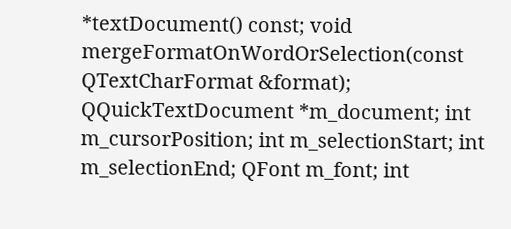*textDocument() const; void mergeFormatOnWordOrSelection(const QTextCharFormat &format); QQuickTextDocument *m_document; int m_cursorPosition; int m_selectionStart; int m_selectionEnd; QFont m_font; int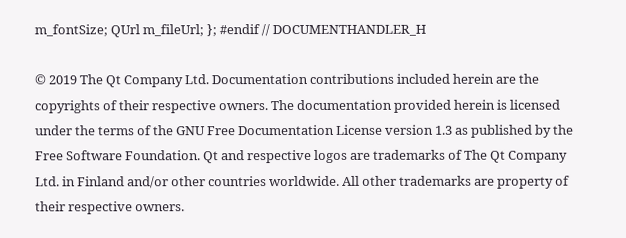m_fontSize; QUrl m_fileUrl; }; #endif // DOCUMENTHANDLER_H

© 2019 The Qt Company Ltd. Documentation contributions included herein are the copyrights of their respective owners. The documentation provided herein is licensed under the terms of the GNU Free Documentation License version 1.3 as published by the Free Software Foundation. Qt and respective logos are trademarks of The Qt Company Ltd. in Finland and/or other countries worldwide. All other trademarks are property of their respective owners.